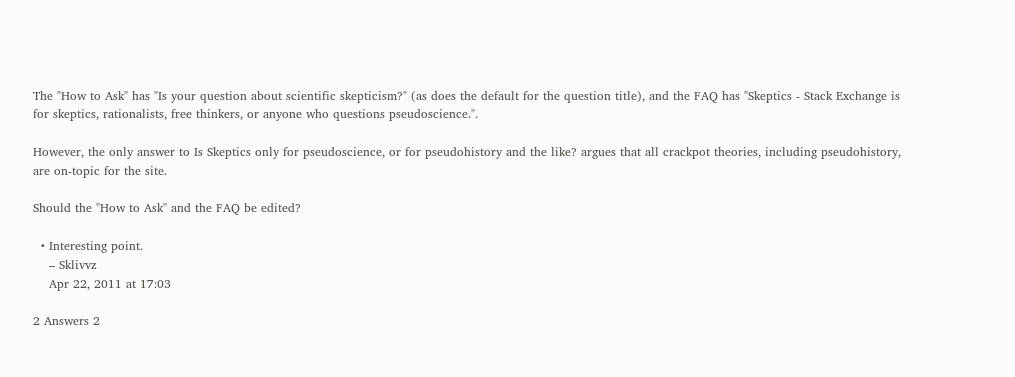The "How to Ask" has "Is your question about scientific skepticism?" (as does the default for the question title), and the FAQ has "Skeptics - Stack Exchange is for skeptics, rationalists, free thinkers, or anyone who questions pseudoscience.".

However, the only answer to Is Skeptics only for pseudoscience, or for pseudohistory and the like? argues that all crackpot theories, including pseudohistory, are on-topic for the site.

Should the "How to Ask" and the FAQ be edited?

  • Interesting point.
    – Sklivvz
    Apr 22, 2011 at 17:03

2 Answers 2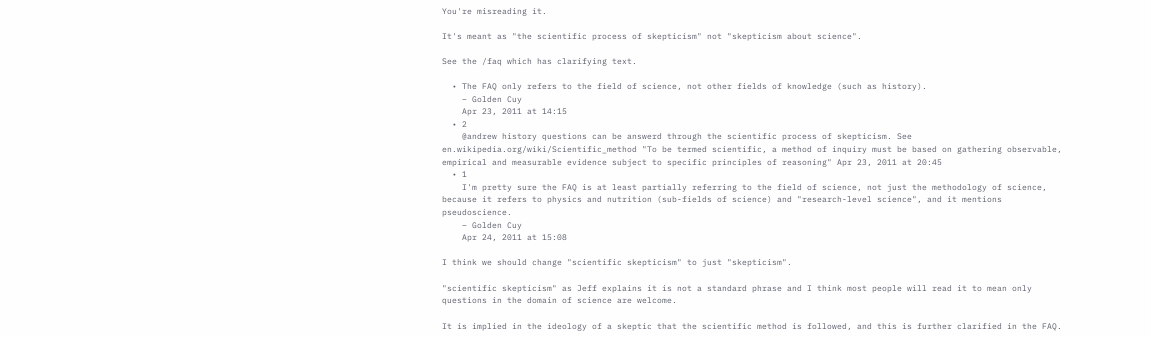You're misreading it.

It's meant as "the scientific process of skepticism" not "skepticism about science".

See the /faq which has clarifying text.

  • The FAQ only refers to the field of science, not other fields of knowledge (such as history).
    – Golden Cuy
    Apr 23, 2011 at 14:15
  • 2
    @andrew history questions can be answerd through the scientific process of skepticism. See en.wikipedia.org/wiki/Scientific_method "To be termed scientific, a method of inquiry must be based on gathering observable, empirical and measurable evidence subject to specific principles of reasoning" Apr 23, 2011 at 20:45
  • 1
    I'm pretty sure the FAQ is at least partially referring to the field of science, not just the methodology of science, because it refers to physics and nutrition (sub-fields of science) and "research-level science", and it mentions pseudoscience.
    – Golden Cuy
    Apr 24, 2011 at 15:08

I think we should change "scientific skepticism" to just "skepticism".

"scientific skepticism" as Jeff explains it is not a standard phrase and I think most people will read it to mean only questions in the domain of science are welcome.

It is implied in the ideology of a skeptic that the scientific method is followed, and this is further clarified in the FAQ.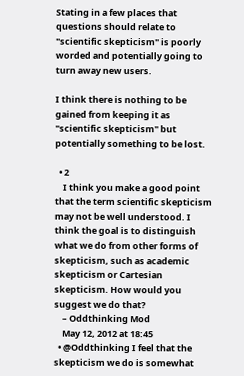Stating in a few places that questions should relate to "scientific skepticism" is poorly worded and potentially going to turn away new users.

I think there is nothing to be gained from keeping it as "scientific skepticism" but potentially something to be lost.

  • 2
    I think you make a good point that the term scientific skepticism may not be well understood. I think the goal is to distinguish what we do from other forms of skepticism, such as academic skepticism or Cartesian skepticism. How would you suggest we do that?
    – Oddthinking Mod
    May 12, 2012 at 18:45
  • @Oddthinking I feel that the skepticism we do is somewhat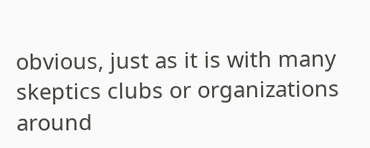obvious, just as it is with many skeptics clubs or organizations around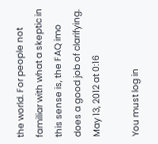the world. For people not familiar with what a skeptic in this sense is, the FAQ imo does a good job of clarifying. May 13, 2012 at 0:16

You must log in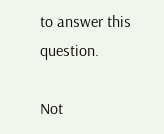to answer this question.

Not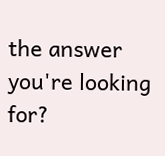the answer you're looking for?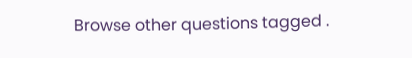Browse other questions tagged .